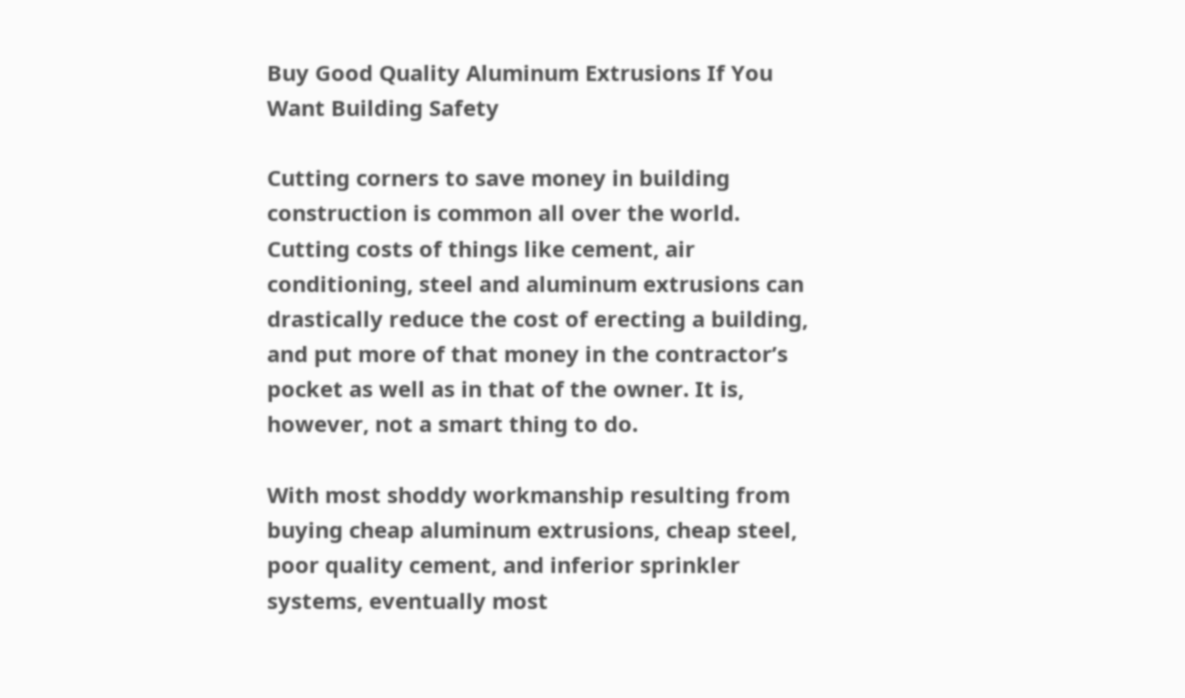Buy Good Quality Aluminum Extrusions If You Want Building Safety

Cutting corners to save money in building construction is common all over the world. Cutting costs of things like cement, air conditioning, steel and aluminum extrusions can drastically reduce the cost of erecting a building, and put more of that money in the contractor’s pocket as well as in that of the owner. It is, however, not a smart thing to do.

With most shoddy workmanship resulting from buying cheap aluminum extrusions, cheap steel, poor quality cement, and inferior sprinkler systems, eventually most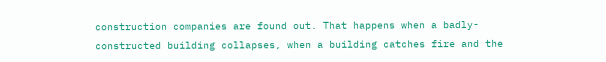construction companies are found out. That happens when a badly-constructed building collapses, when a building catches fire and the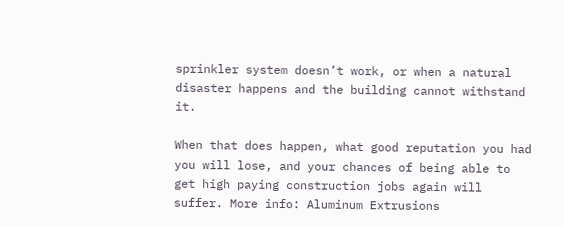sprinkler system doesn’t work, or when a natural disaster happens and the building cannot withstand it.

When that does happen, what good reputation you had you will lose, and your chances of being able to get high paying construction jobs again will suffer. More info: Aluminum Extrusions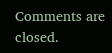Comments are closed.